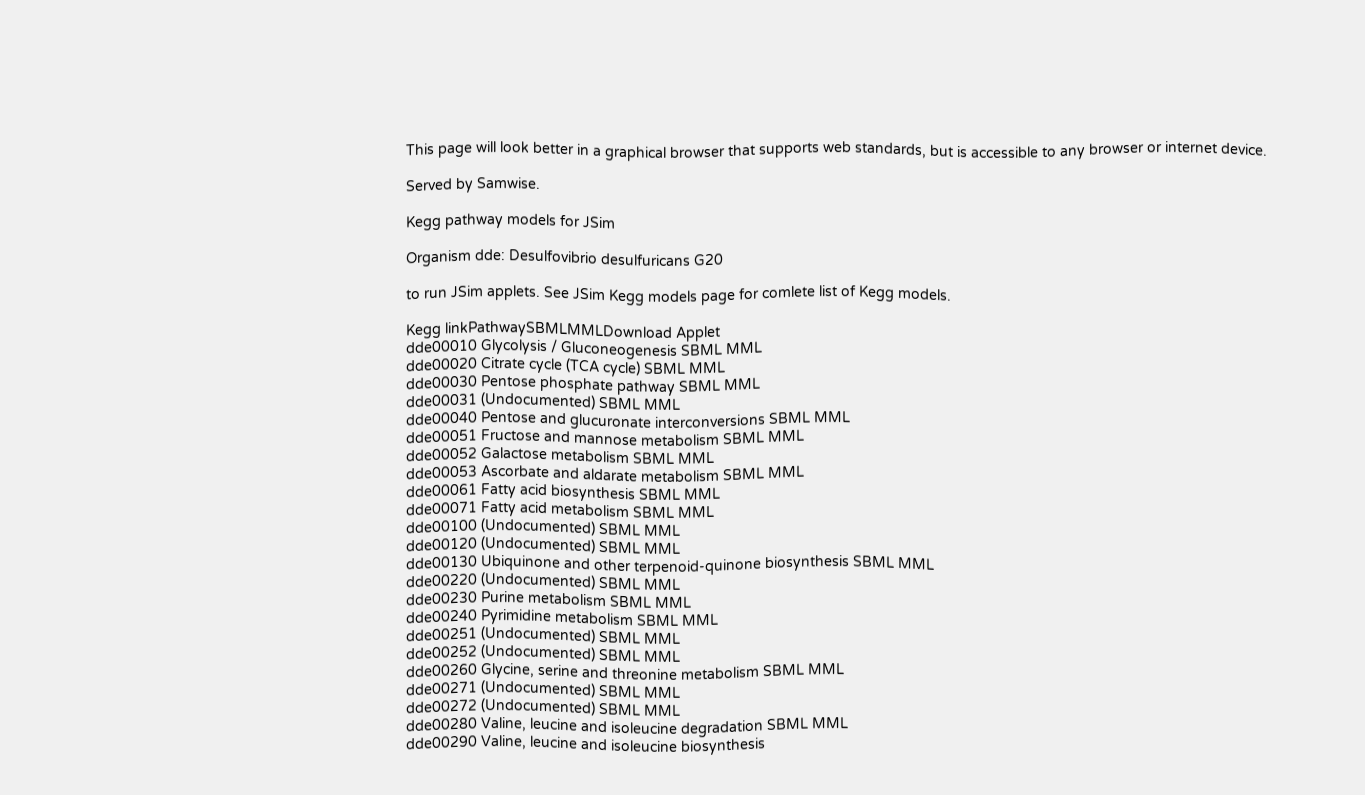This page will look better in a graphical browser that supports web standards, but is accessible to any browser or internet device.

Served by Samwise.

Kegg pathway models for JSim

Organism dde: Desulfovibrio desulfuricans G20

to run JSim applets. See JSim Kegg models page for comlete list of Kegg models.

Kegg linkPathwaySBMLMMLDownload Applet
dde00010 Glycolysis / Gluconeogenesis SBML MML
dde00020 Citrate cycle (TCA cycle) SBML MML
dde00030 Pentose phosphate pathway SBML MML
dde00031 (Undocumented) SBML MML
dde00040 Pentose and glucuronate interconversions SBML MML
dde00051 Fructose and mannose metabolism SBML MML
dde00052 Galactose metabolism SBML MML
dde00053 Ascorbate and aldarate metabolism SBML MML
dde00061 Fatty acid biosynthesis SBML MML
dde00071 Fatty acid metabolism SBML MML
dde00100 (Undocumented) SBML MML
dde00120 (Undocumented) SBML MML
dde00130 Ubiquinone and other terpenoid-quinone biosynthesis SBML MML
dde00220 (Undocumented) SBML MML
dde00230 Purine metabolism SBML MML
dde00240 Pyrimidine metabolism SBML MML
dde00251 (Undocumented) SBML MML
dde00252 (Undocumented) SBML MML
dde00260 Glycine, serine and threonine metabolism SBML MML
dde00271 (Undocumented) SBML MML
dde00272 (Undocumented) SBML MML
dde00280 Valine, leucine and isoleucine degradation SBML MML
dde00290 Valine, leucine and isoleucine biosynthesis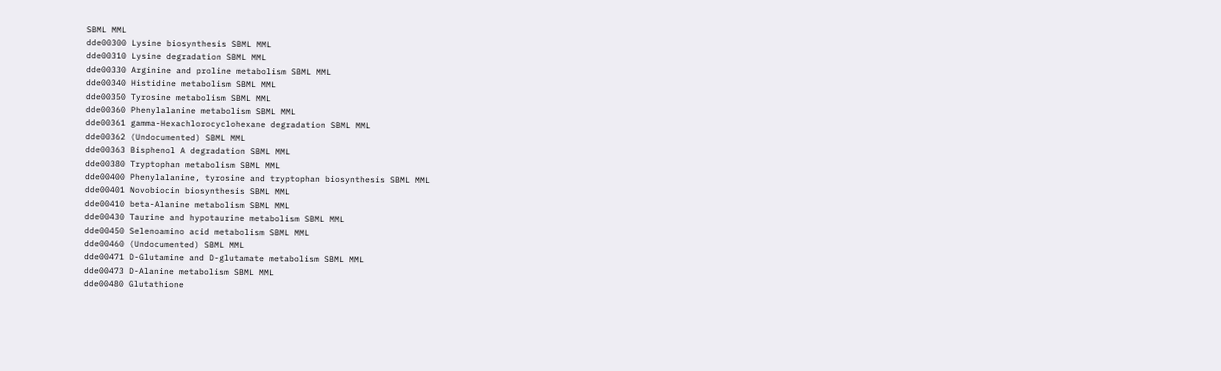SBML MML
dde00300 Lysine biosynthesis SBML MML
dde00310 Lysine degradation SBML MML
dde00330 Arginine and proline metabolism SBML MML
dde00340 Histidine metabolism SBML MML
dde00350 Tyrosine metabolism SBML MML
dde00360 Phenylalanine metabolism SBML MML
dde00361 gamma-Hexachlorocyclohexane degradation SBML MML
dde00362 (Undocumented) SBML MML
dde00363 Bisphenol A degradation SBML MML
dde00380 Tryptophan metabolism SBML MML
dde00400 Phenylalanine, tyrosine and tryptophan biosynthesis SBML MML
dde00401 Novobiocin biosynthesis SBML MML
dde00410 beta-Alanine metabolism SBML MML
dde00430 Taurine and hypotaurine metabolism SBML MML
dde00450 Selenoamino acid metabolism SBML MML
dde00460 (Undocumented) SBML MML
dde00471 D-Glutamine and D-glutamate metabolism SBML MML
dde00473 D-Alanine metabolism SBML MML
dde00480 Glutathione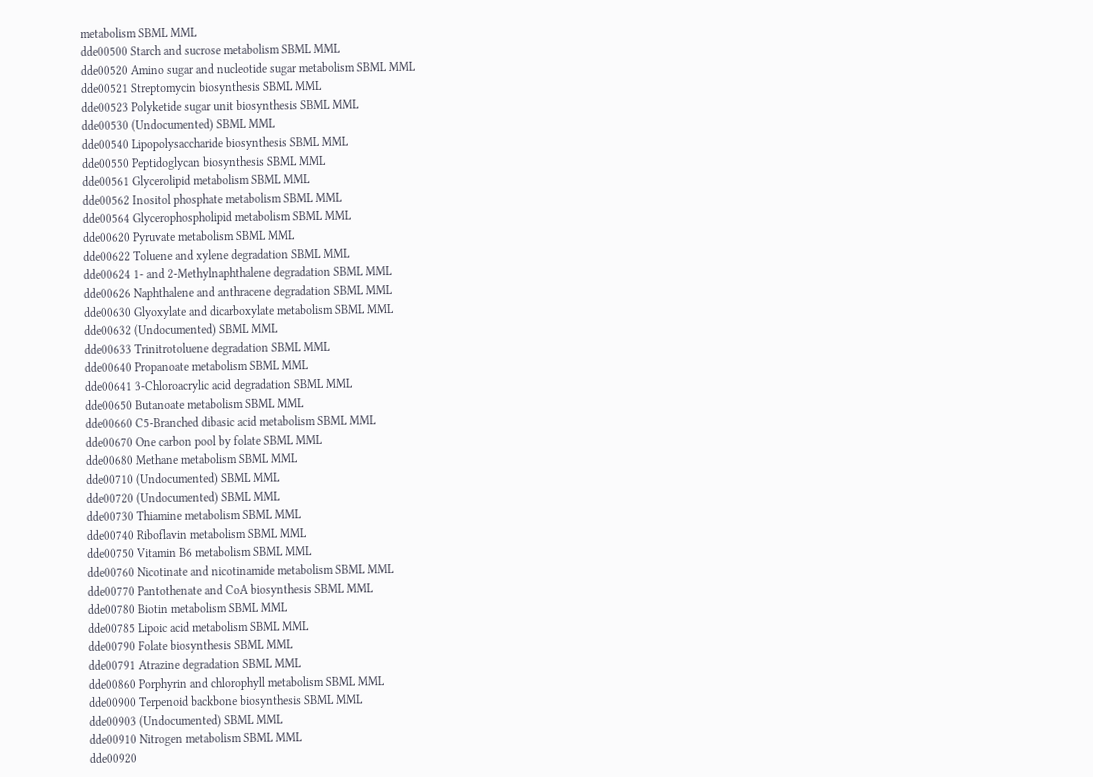metabolism SBML MML
dde00500 Starch and sucrose metabolism SBML MML
dde00520 Amino sugar and nucleotide sugar metabolism SBML MML
dde00521 Streptomycin biosynthesis SBML MML
dde00523 Polyketide sugar unit biosynthesis SBML MML
dde00530 (Undocumented) SBML MML
dde00540 Lipopolysaccharide biosynthesis SBML MML
dde00550 Peptidoglycan biosynthesis SBML MML
dde00561 Glycerolipid metabolism SBML MML
dde00562 Inositol phosphate metabolism SBML MML
dde00564 Glycerophospholipid metabolism SBML MML
dde00620 Pyruvate metabolism SBML MML
dde00622 Toluene and xylene degradation SBML MML
dde00624 1- and 2-Methylnaphthalene degradation SBML MML
dde00626 Naphthalene and anthracene degradation SBML MML
dde00630 Glyoxylate and dicarboxylate metabolism SBML MML
dde00632 (Undocumented) SBML MML
dde00633 Trinitrotoluene degradation SBML MML
dde00640 Propanoate metabolism SBML MML
dde00641 3-Chloroacrylic acid degradation SBML MML
dde00650 Butanoate metabolism SBML MML
dde00660 C5-Branched dibasic acid metabolism SBML MML
dde00670 One carbon pool by folate SBML MML
dde00680 Methane metabolism SBML MML
dde00710 (Undocumented) SBML MML
dde00720 (Undocumented) SBML MML
dde00730 Thiamine metabolism SBML MML
dde00740 Riboflavin metabolism SBML MML
dde00750 Vitamin B6 metabolism SBML MML
dde00760 Nicotinate and nicotinamide metabolism SBML MML
dde00770 Pantothenate and CoA biosynthesis SBML MML
dde00780 Biotin metabolism SBML MML
dde00785 Lipoic acid metabolism SBML MML
dde00790 Folate biosynthesis SBML MML
dde00791 Atrazine degradation SBML MML
dde00860 Porphyrin and chlorophyll metabolism SBML MML
dde00900 Terpenoid backbone biosynthesis SBML MML
dde00903 (Undocumented) SBML MML
dde00910 Nitrogen metabolism SBML MML
dde00920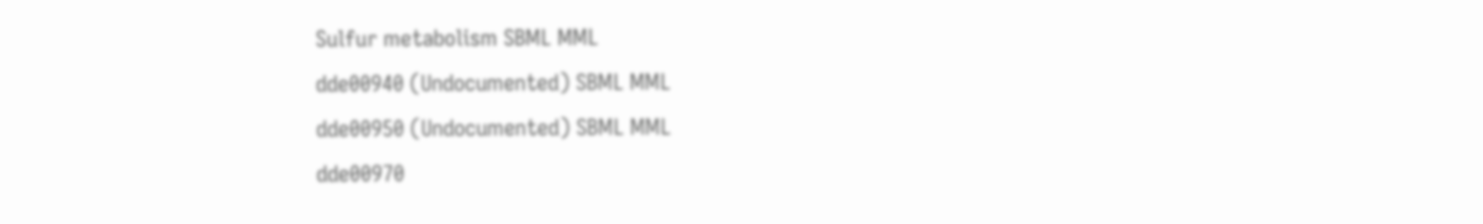Sulfur metabolism SBML MML
dde00940 (Undocumented) SBML MML
dde00950 (Undocumented) SBML MML
dde00970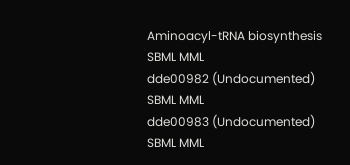Aminoacyl-tRNA biosynthesis SBML MML
dde00982 (Undocumented) SBML MML
dde00983 (Undocumented) SBML MML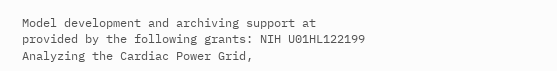Model development and archiving support at provided by the following grants: NIH U01HL122199 Analyzing the Cardiac Power Grid,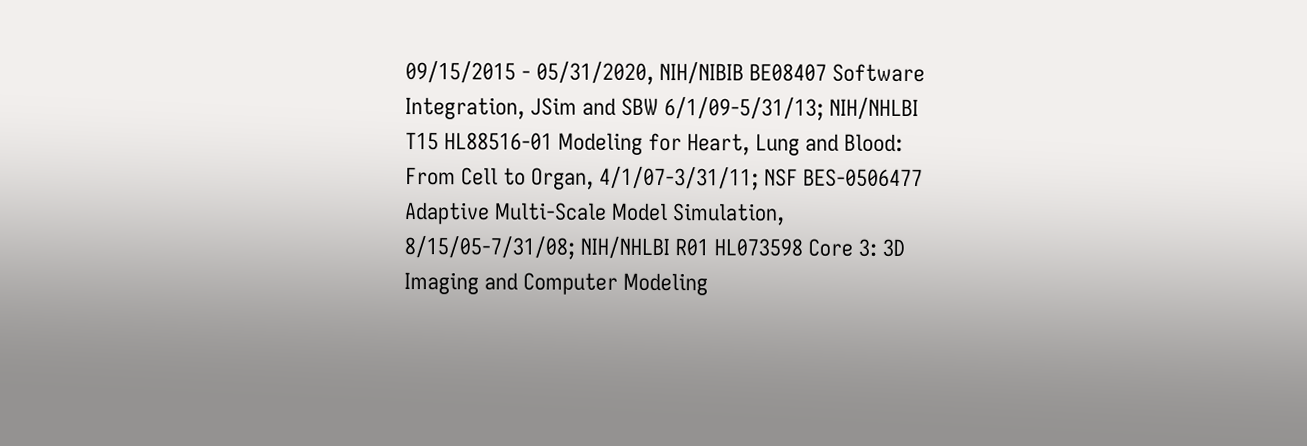09/15/2015 - 05/31/2020, NIH/NIBIB BE08407 Software Integration, JSim and SBW 6/1/09-5/31/13; NIH/NHLBI T15 HL88516-01 Modeling for Heart, Lung and Blood: From Cell to Organ, 4/1/07-3/31/11; NSF BES-0506477 Adaptive Multi-Scale Model Simulation, 8/15/05-7/31/08; NIH/NHLBI R01 HL073598 Core 3: 3D Imaging and Computer Modeling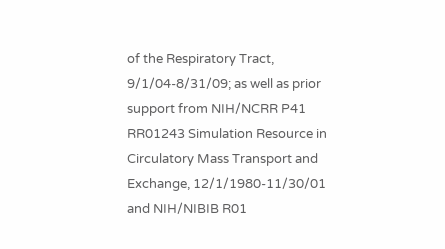of the Respiratory Tract, 9/1/04-8/31/09; as well as prior support from NIH/NCRR P41 RR01243 Simulation Resource in Circulatory Mass Transport and Exchange, 12/1/1980-11/30/01 and NIH/NIBIB R01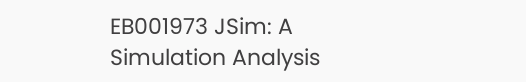EB001973 JSim: A Simulation Analysis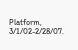Platform, 3/1/02-2/28/07.